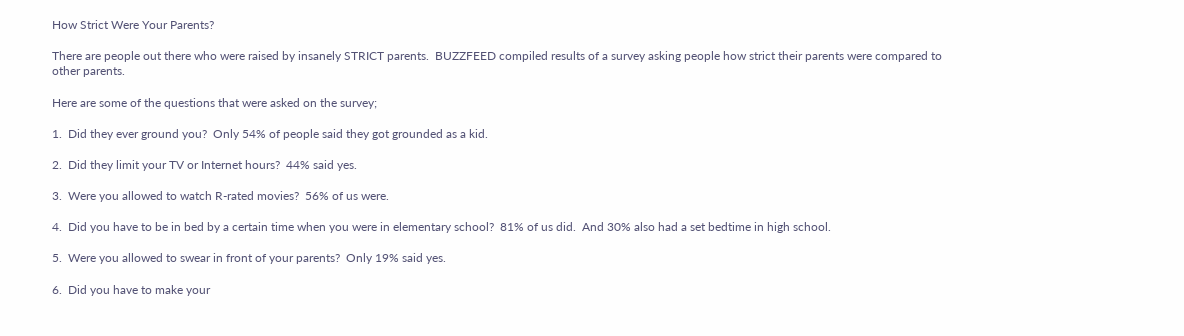How Strict Were Your Parents?

There are people out there who were raised by insanely STRICT parents.  BUZZFEED compiled results of a survey asking people how strict their parents were compared to other parents.

Here are some of the questions that were asked on the survey;

1.  Did they ever ground you?  Only 54% of people said they got grounded as a kid.

2.  Did they limit your TV or Internet hours?  44% said yes.

3.  Were you allowed to watch R-rated movies?  56% of us were.

4.  Did you have to be in bed by a certain time when you were in elementary school?  81% of us did.  And 30% also had a set bedtime in high school.

5.  Were you allowed to swear in front of your parents?  Only 19% said yes.

6.  Did you have to make your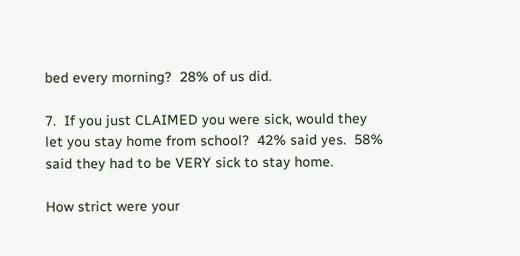bed every morning?  28% of us did.

7.  If you just CLAIMED you were sick, would they let you stay home from school?  42% said yes.  58% said they had to be VERY sick to stay home.

How strict were your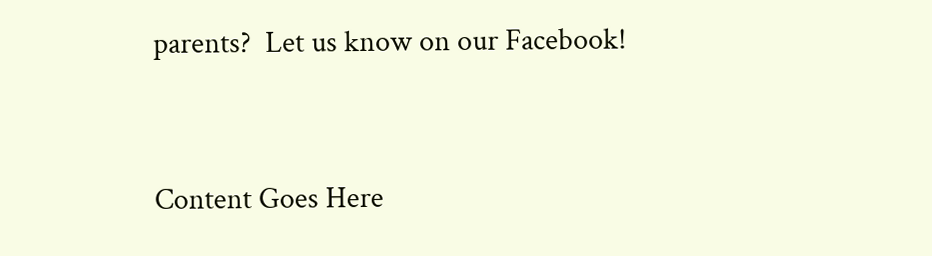parents?  Let us know on our Facebook!



Content Goes Here